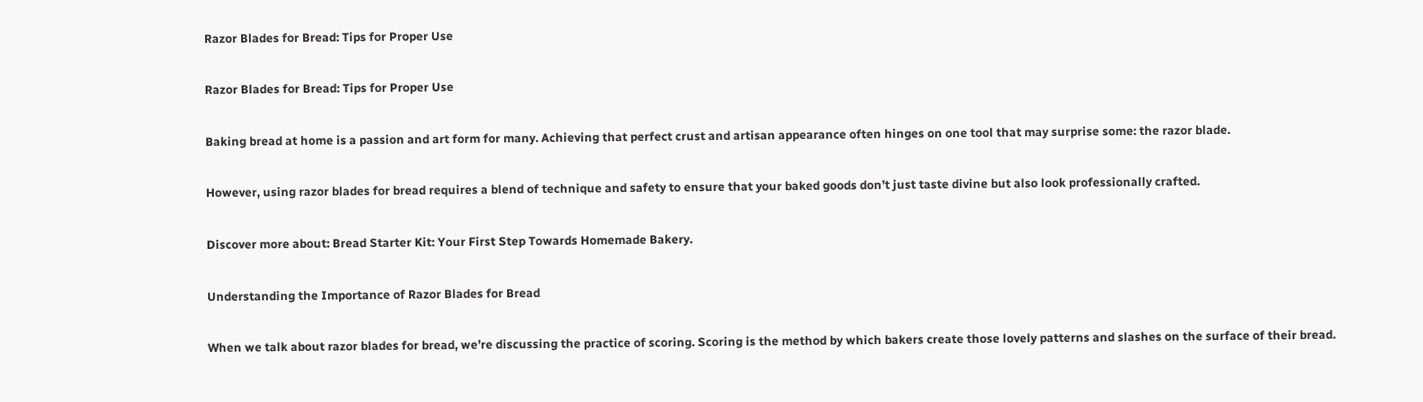Razor Blades for Bread: Tips for Proper Use

Razor Blades for Bread: Tips for Proper Use

Baking bread at home is a passion and art form for many. Achieving that perfect crust and artisan appearance often hinges on one tool that may surprise some: the razor blade.

However, using razor blades for bread requires a blend of technique and safety to ensure that your baked goods don’t just taste divine but also look professionally crafted.

Discover more about: Bread Starter Kit: Your First Step Towards Homemade Bakery.

Understanding the Importance of Razor Blades for Bread

When we talk about razor blades for bread, we’re discussing the practice of scoring. Scoring is the method by which bakers create those lovely patterns and slashes on the surface of their bread.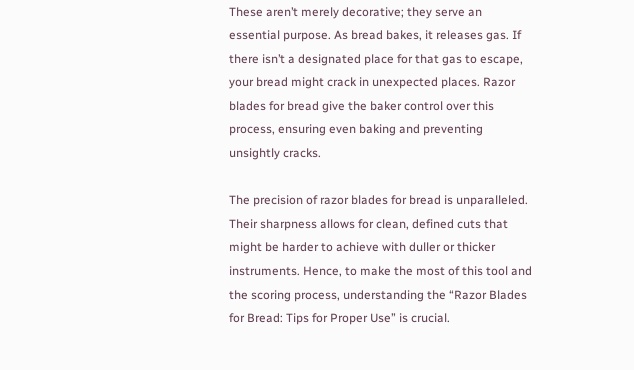These aren’t merely decorative; they serve an essential purpose. As bread bakes, it releases gas. If there isn’t a designated place for that gas to escape, your bread might crack in unexpected places. Razor blades for bread give the baker control over this process, ensuring even baking and preventing unsightly cracks.

The precision of razor blades for bread is unparalleled. Their sharpness allows for clean, defined cuts that might be harder to achieve with duller or thicker instruments. Hence, to make the most of this tool and the scoring process, understanding the “Razor Blades for Bread: Tips for Proper Use” is crucial.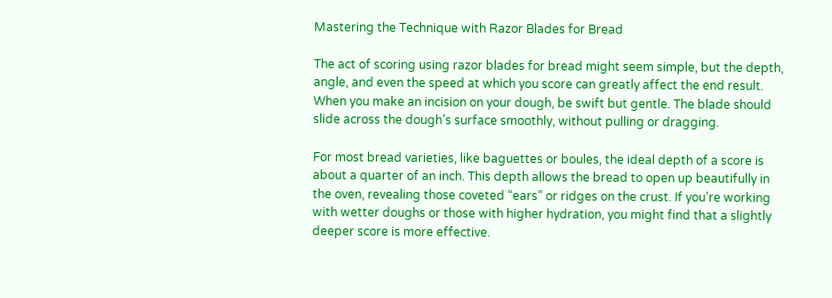Mastering the Technique with Razor Blades for Bread

The act of scoring using razor blades for bread might seem simple, but the depth, angle, and even the speed at which you score can greatly affect the end result. When you make an incision on your dough, be swift but gentle. The blade should slide across the dough’s surface smoothly, without pulling or dragging.

For most bread varieties, like baguettes or boules, the ideal depth of a score is about a quarter of an inch. This depth allows the bread to open up beautifully in the oven, revealing those coveted “ears” or ridges on the crust. If you’re working with wetter doughs or those with higher hydration, you might find that a slightly deeper score is more effective.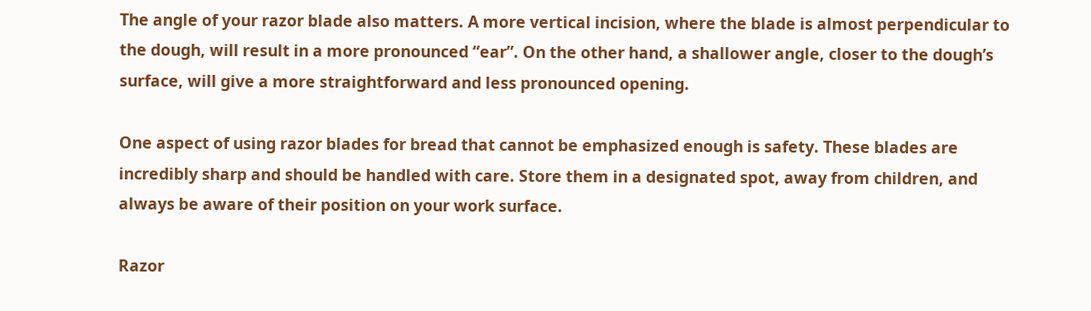The angle of your razor blade also matters. A more vertical incision, where the blade is almost perpendicular to the dough, will result in a more pronounced “ear”. On the other hand, a shallower angle, closer to the dough’s surface, will give a more straightforward and less pronounced opening.

One aspect of using razor blades for bread that cannot be emphasized enough is safety. These blades are incredibly sharp and should be handled with care. Store them in a designated spot, away from children, and always be aware of their position on your work surface.

Razor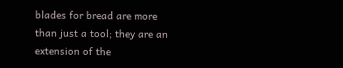blades for bread are more than just a tool; they are an extension of the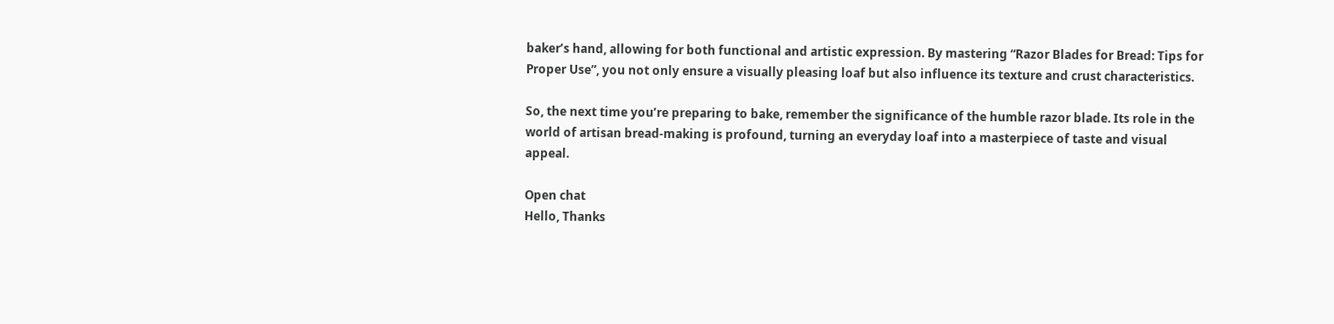baker’s hand, allowing for both functional and artistic expression. By mastering “Razor Blades for Bread: Tips for Proper Use”, you not only ensure a visually pleasing loaf but also influence its texture and crust characteristics.

So, the next time you’re preparing to bake, remember the significance of the humble razor blade. Its role in the world of artisan bread-making is profound, turning an everyday loaf into a masterpiece of taste and visual appeal.

Open chat
Hello, Thanks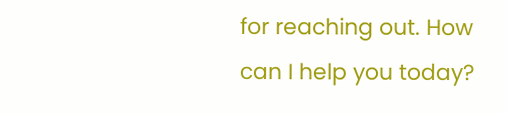for reaching out. How can I help you today?